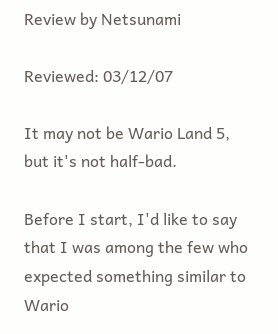Review by Netsunami

Reviewed: 03/12/07

It may not be Wario Land 5, but it's not half-bad.

Before I start, I'd like to say that I was among the few who expected something similar to Wario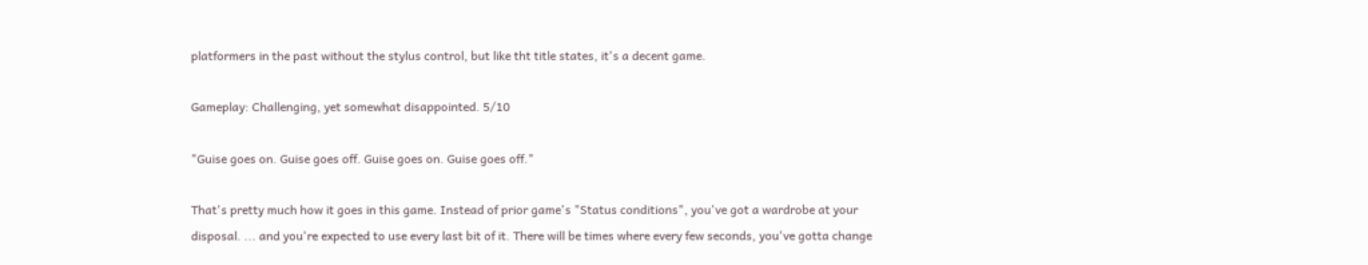platformers in the past without the stylus control, but like tht title states, it's a decent game.

Gameplay: Challenging, yet somewhat disappointed. 5/10

"Guise goes on. Guise goes off. Guise goes on. Guise goes off."

That's pretty much how it goes in this game. Instead of prior game's "Status conditions", you've got a wardrobe at your disposal. ... and you're expected to use every last bit of it. There will be times where every few seconds, you've gotta change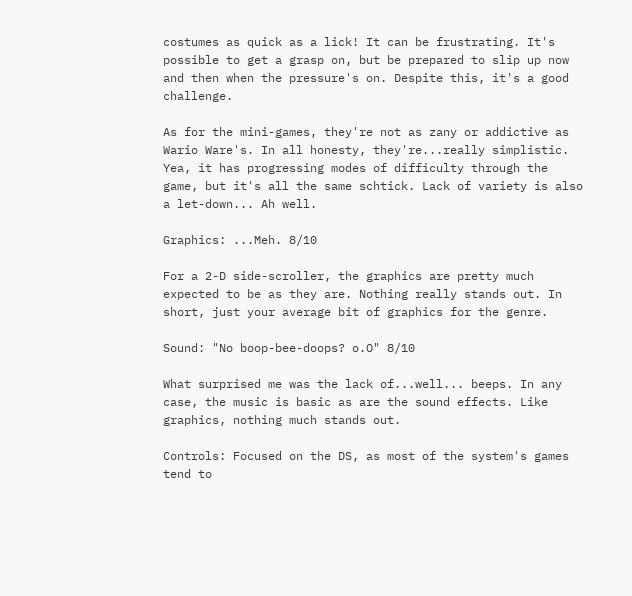costumes as quick as a lick! It can be frustrating. It's possible to get a grasp on, but be prepared to slip up now and then when the pressure's on. Despite this, it's a good challenge.

As for the mini-games, they're not as zany or addictive as Wario Ware's. In all honesty, they're...really simplistic. Yea, it has progressing modes of difficulty through the game, but it's all the same schtick. Lack of variety is also a let-down... Ah well.

Graphics: ...Meh. 8/10

For a 2-D side-scroller, the graphics are pretty much expected to be as they are. Nothing really stands out. In short, just your average bit of graphics for the genre.

Sound: "No boop-bee-doops? o.O" 8/10

What surprised me was the lack of...well... beeps. In any case, the music is basic as are the sound effects. Like graphics, nothing much stands out.

Controls: Focused on the DS, as most of the system's games tend to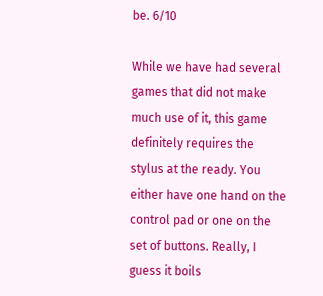be. 6/10

While we have had several games that did not make much use of it, this game definitely requires the stylus at the ready. You either have one hand on the control pad or one on the set of buttons. Really, I guess it boils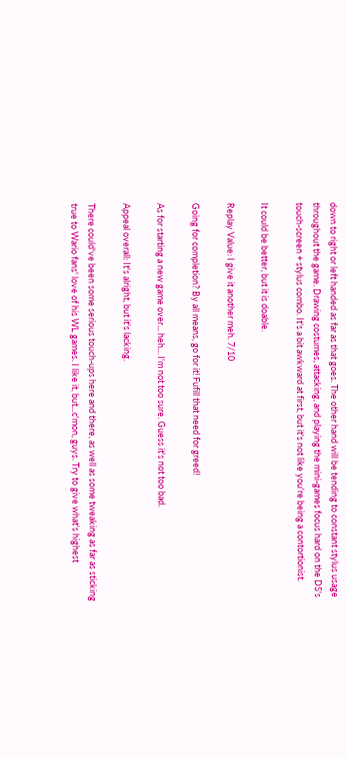down to right or left handed as far as that goes. The other hand will be tending to constant stylus usage throughout the game. Drawing costumes, attacking, and playing the mini-games focus hard on the DS's touch-screen + stylus combo. It's a bit awkward at first, but it's not like you're being a contortionist.

It could be better, but it is doable.

Replay Value: I give it another meh. 7/10

Going for completion? By all means, go for it! Fufill that need for greed!

As for starting a new game over... heh... I'm not too sure. Guess it's not too bad.

Appeal overall: It's alright, but it's lacking.

There could've been some serious touch-ups here and there, as well as some tweaking as far as sticking true to Wario fans' love of his WL games. I like it, but...c'mon, guys. Try to give what's highest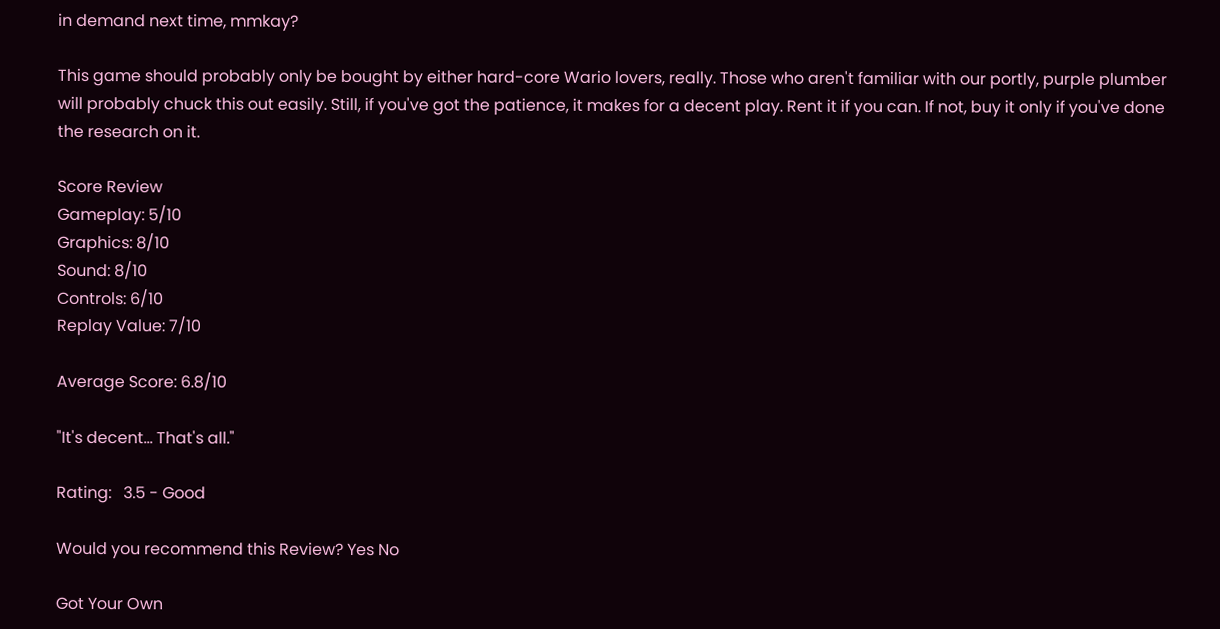in demand next time, mmkay?

This game should probably only be bought by either hard-core Wario lovers, really. Those who aren't familiar with our portly, purple plumber will probably chuck this out easily. Still, if you've got the patience, it makes for a decent play. Rent it if you can. If not, buy it only if you've done the research on it.

Score Review
Gameplay: 5/10
Graphics: 8/10
Sound: 8/10
Controls: 6/10
Replay Value: 7/10

Average Score: 6.8/10

"It's decent... That's all."

Rating:   3.5 - Good

Would you recommend this Review? Yes No

Got Your Own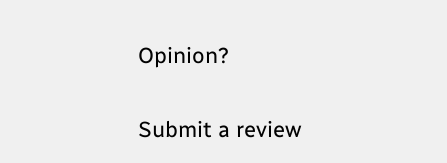Opinion?

Submit a review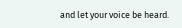and let your voice be heard.